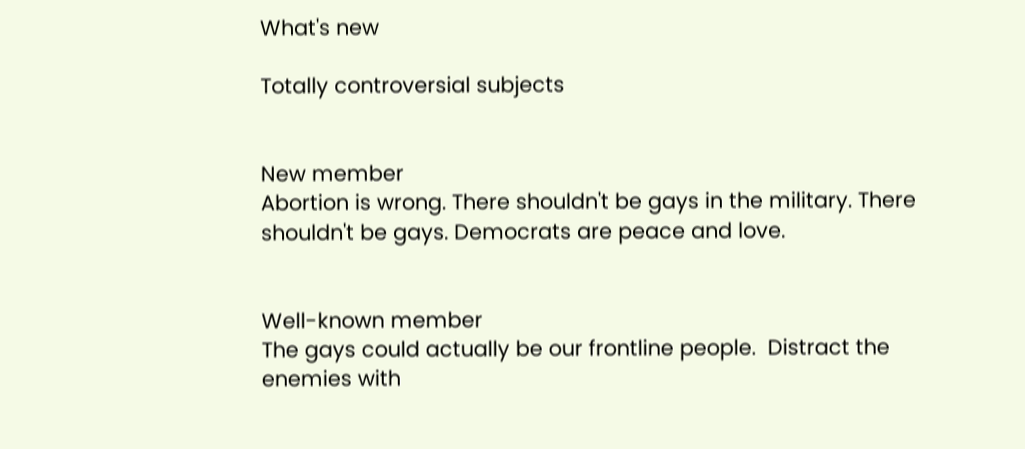What's new

Totally controversial subjects


New member
Abortion is wrong. There shouldn't be gays in the military. There shouldn't be gays. Democrats are peace and love.


Well-known member
The gays could actually be our frontline people.  Distract the enemies with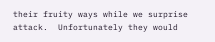their fruity ways while we surprise attack.  Unfortunately they would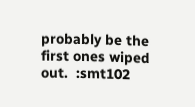probably be the first ones wiped out.  :smt102